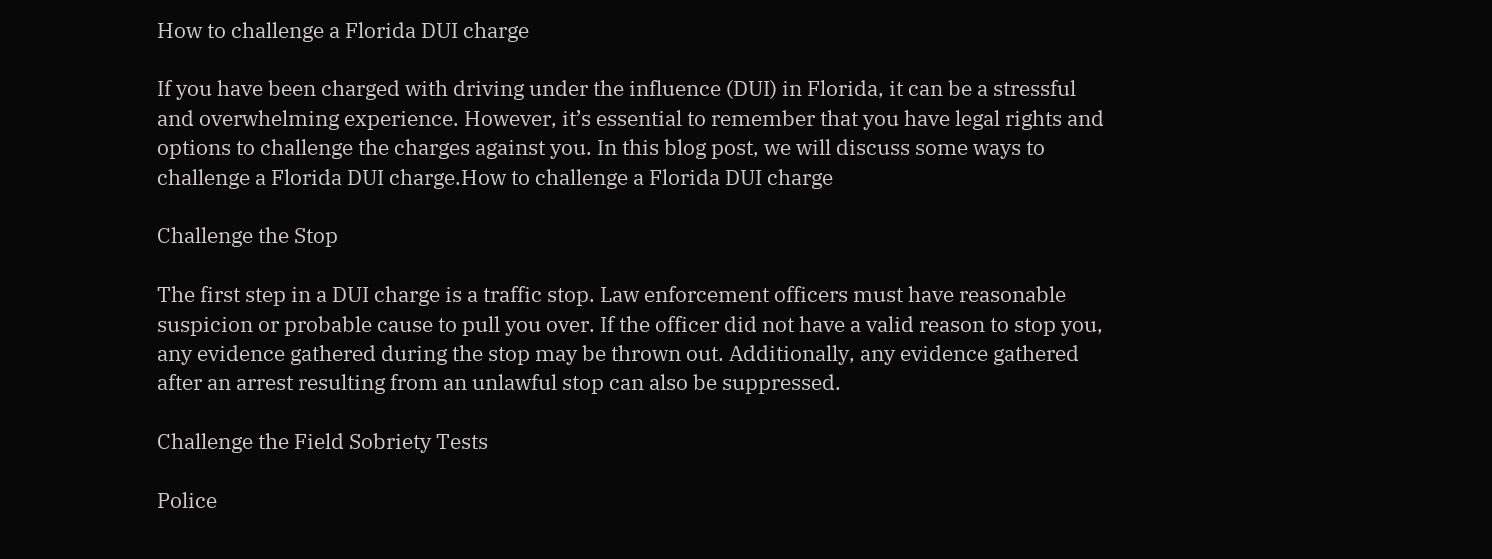How to challenge a Florida DUI charge

If you have been charged with driving under the influence (DUI) in Florida, it can be a stressful and overwhelming experience. However, it’s essential to remember that you have legal rights and options to challenge the charges against you. In this blog post, we will discuss some ways to challenge a Florida DUI charge.How to challenge a Florida DUI charge

Challenge the Stop

The first step in a DUI charge is a traffic stop. Law enforcement officers must have reasonable suspicion or probable cause to pull you over. If the officer did not have a valid reason to stop you, any evidence gathered during the stop may be thrown out. Additionally, any evidence gathered after an arrest resulting from an unlawful stop can also be suppressed.

Challenge the Field Sobriety Tests

Police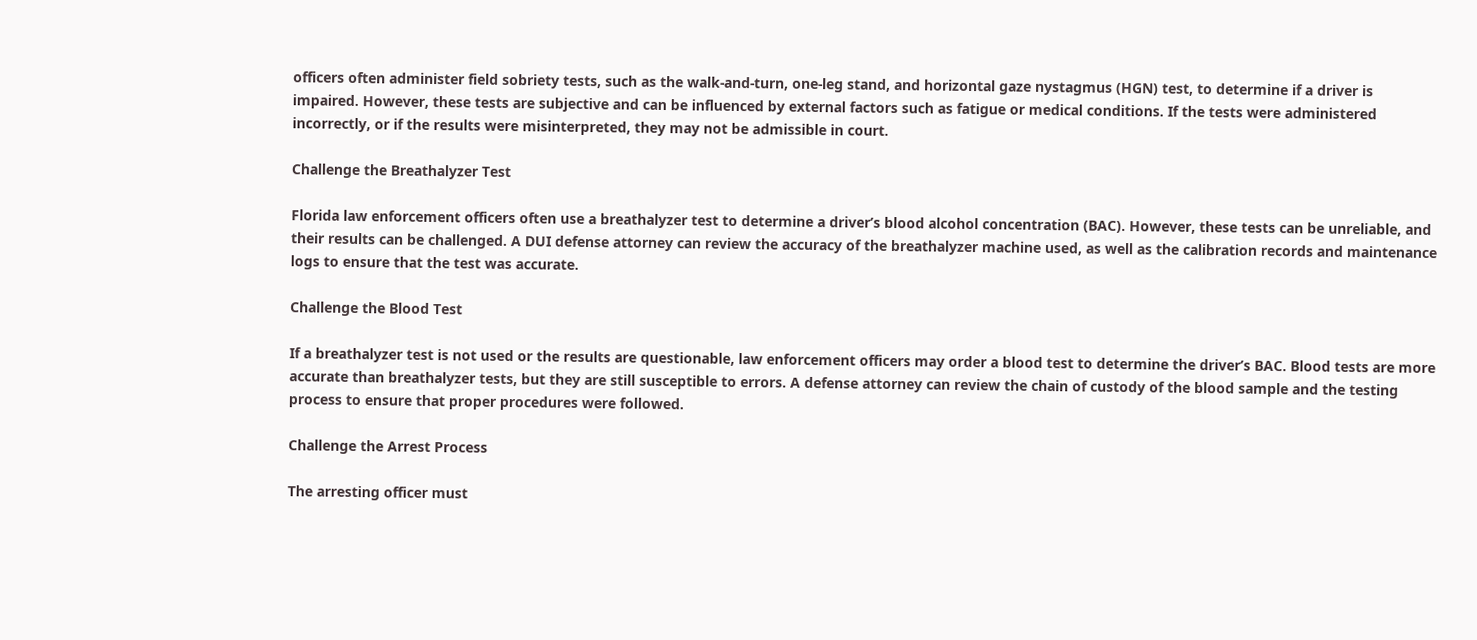officers often administer field sobriety tests, such as the walk-and-turn, one-leg stand, and horizontal gaze nystagmus (HGN) test, to determine if a driver is impaired. However, these tests are subjective and can be influenced by external factors such as fatigue or medical conditions. If the tests were administered incorrectly, or if the results were misinterpreted, they may not be admissible in court.

Challenge the Breathalyzer Test

Florida law enforcement officers often use a breathalyzer test to determine a driver’s blood alcohol concentration (BAC). However, these tests can be unreliable, and their results can be challenged. A DUI defense attorney can review the accuracy of the breathalyzer machine used, as well as the calibration records and maintenance logs to ensure that the test was accurate.

Challenge the Blood Test

If a breathalyzer test is not used or the results are questionable, law enforcement officers may order a blood test to determine the driver’s BAC. Blood tests are more accurate than breathalyzer tests, but they are still susceptible to errors. A defense attorney can review the chain of custody of the blood sample and the testing process to ensure that proper procedures were followed.

Challenge the Arrest Process

The arresting officer must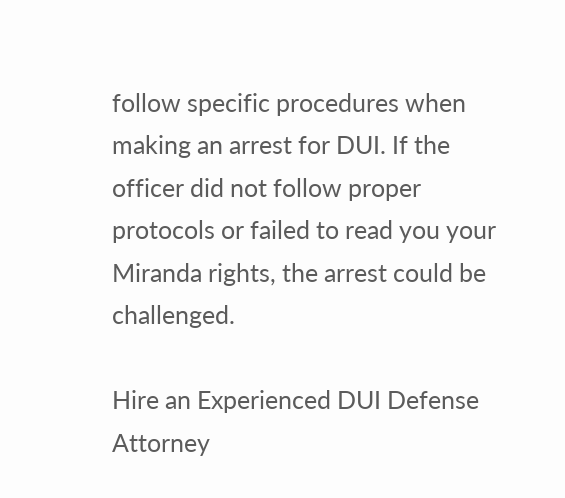follow specific procedures when making an arrest for DUI. If the officer did not follow proper protocols or failed to read you your Miranda rights, the arrest could be challenged.

Hire an Experienced DUI Defense Attorney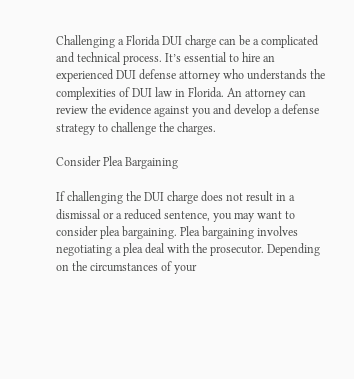Challenging a Florida DUI charge can be a complicated and technical process. It’s essential to hire an experienced DUI defense attorney who understands the complexities of DUI law in Florida. An attorney can review the evidence against you and develop a defense strategy to challenge the charges.

Consider Plea Bargaining

If challenging the DUI charge does not result in a dismissal or a reduced sentence, you may want to consider plea bargaining. Plea bargaining involves negotiating a plea deal with the prosecutor. Depending on the circumstances of your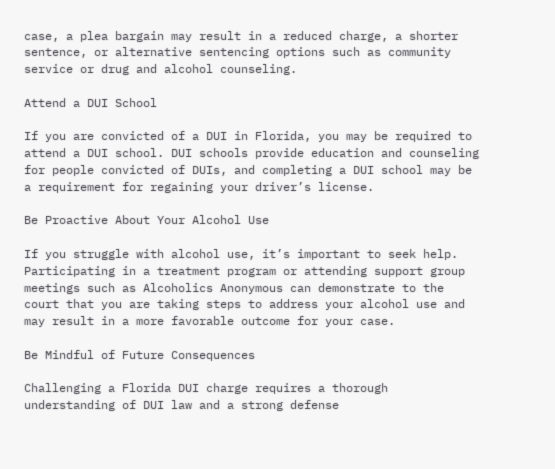case, a plea bargain may result in a reduced charge, a shorter sentence, or alternative sentencing options such as community service or drug and alcohol counseling.

Attend a DUI School

If you are convicted of a DUI in Florida, you may be required to attend a DUI school. DUI schools provide education and counseling for people convicted of DUIs, and completing a DUI school may be a requirement for regaining your driver’s license.

Be Proactive About Your Alcohol Use

If you struggle with alcohol use, it’s important to seek help. Participating in a treatment program or attending support group meetings such as Alcoholics Anonymous can demonstrate to the court that you are taking steps to address your alcohol use and may result in a more favorable outcome for your case.

Be Mindful of Future Consequences

Challenging a Florida DUI charge requires a thorough understanding of DUI law and a strong defense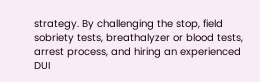strategy. By challenging the stop, field sobriety tests, breathalyzer or blood tests, arrest process, and hiring an experienced DUI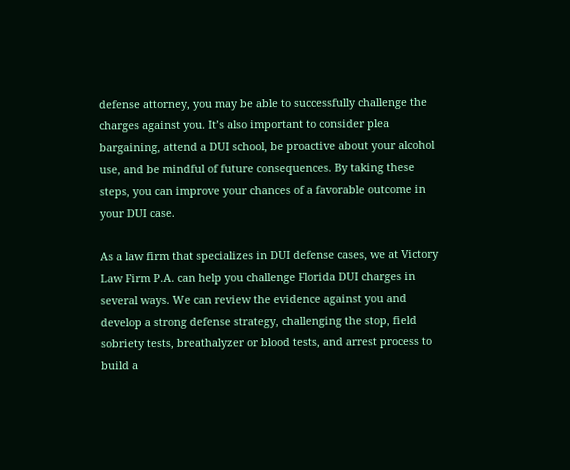defense attorney, you may be able to successfully challenge the charges against you. It’s also important to consider plea bargaining, attend a DUI school, be proactive about your alcohol use, and be mindful of future consequences. By taking these steps, you can improve your chances of a favorable outcome in your DUI case.

As a law firm that specializes in DUI defense cases, we at Victory Law Firm P.A. can help you challenge Florida DUI charges in several ways. We can review the evidence against you and develop a strong defense strategy, challenging the stop, field sobriety tests, breathalyzer or blood tests, and arrest process to build a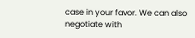case in your favor. We can also negotiate with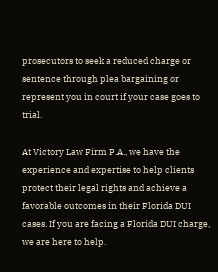prosecutors to seek a reduced charge or sentence through plea bargaining or represent you in court if your case goes to trial.

At Victory Law Firm P.A., we have the experience and expertise to help clients protect their legal rights and achieve a favorable outcomes in their Florida DUI cases. If you are facing a Florida DUI charge, we are here to help.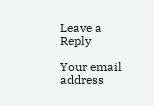Leave a Reply

Your email address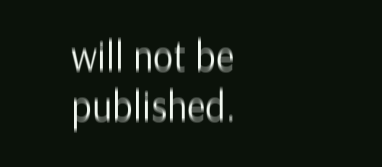will not be published.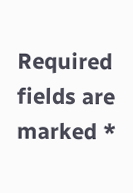Required fields are marked *